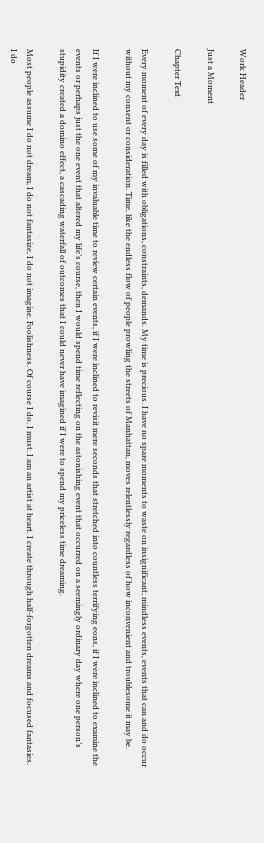Work Header

Just a Moment

Chapter Text

Every moment of every day is filled with obligations, constraints, demands. My time is precious. I have no spare moments to waste on insignificant, mindless events, events that can and do occur without my consent or consideration. Time, like the endless flow of people prowling the streets of Manhattan, moves relentlessly regardless of how inconvenient and troublesome it may be.

If I were inclined to use some of my invaluable time to review certain events, if I were inclined to revisit mere seconds that stretched into countless terrifying eons, if I were inclined to examine the events or perhaps just the one event that altered my life’s course, then I would spend time reflecting on the astonishing event that occurred on a seemingly ordinary day where one person’s stupidity created a domino effect, a cascading waterfall of outcomes that I could never have imagined if I were to spend my priceless time dreaming.

Most people assume I do not dream, I do not fantasize, I do not imagine. Foolishness. Of course I do. I must. I am an artist at heart. I create through half-forgotten dreams and focused fantasies. I do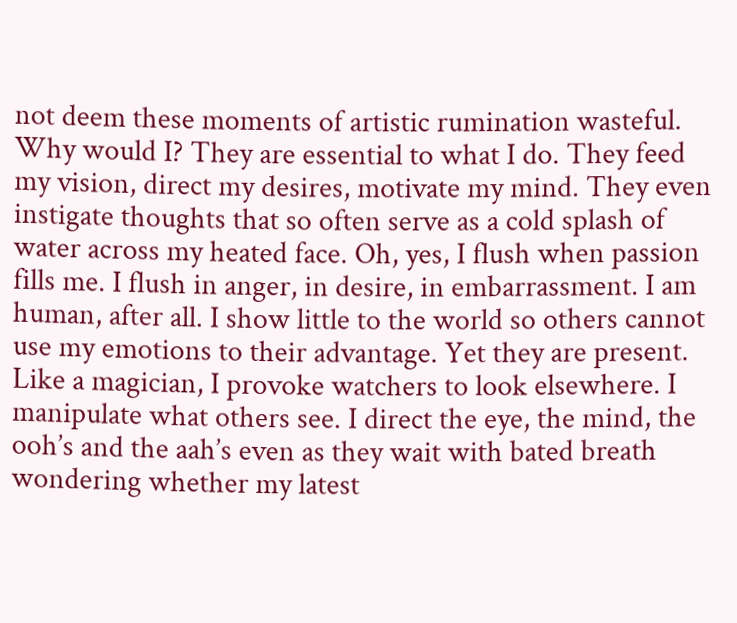not deem these moments of artistic rumination wasteful. Why would I? They are essential to what I do. They feed my vision, direct my desires, motivate my mind. They even instigate thoughts that so often serve as a cold splash of water across my heated face. Oh, yes, I flush when passion fills me. I flush in anger, in desire, in embarrassment. I am human, after all. I show little to the world so others cannot use my emotions to their advantage. Yet they are present. Like a magician, I provoke watchers to look elsewhere. I manipulate what others see. I direct the eye, the mind, the ooh’s and the aah’s even as they wait with bated breath wondering whether my latest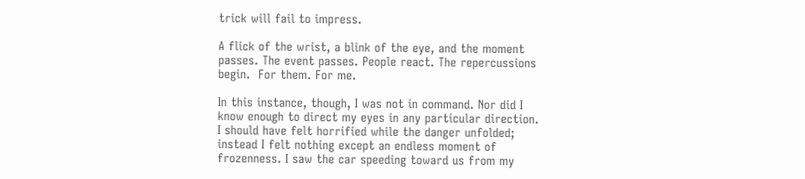trick will fail to impress.

A flick of the wrist, a blink of the eye, and the moment passes. The event passes. People react. The repercussions begin.  For them. For me.

In this instance, though, I was not in command. Nor did I know enough to direct my eyes in any particular direction. I should have felt horrified while the danger unfolded; instead I felt nothing except an endless moment of frozenness. I saw the car speeding toward us from my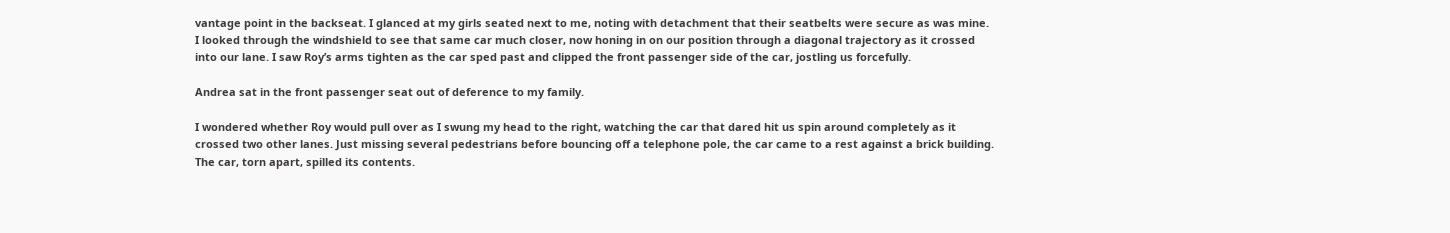vantage point in the backseat. I glanced at my girls seated next to me, noting with detachment that their seatbelts were secure as was mine. I looked through the windshield to see that same car much closer, now honing in on our position through a diagonal trajectory as it crossed into our lane. I saw Roy’s arms tighten as the car sped past and clipped the front passenger side of the car, jostling us forcefully.

Andrea sat in the front passenger seat out of deference to my family.

I wondered whether Roy would pull over as I swung my head to the right, watching the car that dared hit us spin around completely as it crossed two other lanes. Just missing several pedestrians before bouncing off a telephone pole, the car came to a rest against a brick building. The car, torn apart, spilled its contents.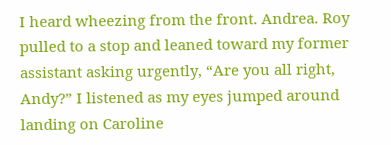I heard wheezing from the front. Andrea. Roy pulled to a stop and leaned toward my former assistant asking urgently, “Are you all right, Andy?” I listened as my eyes jumped around landing on Caroline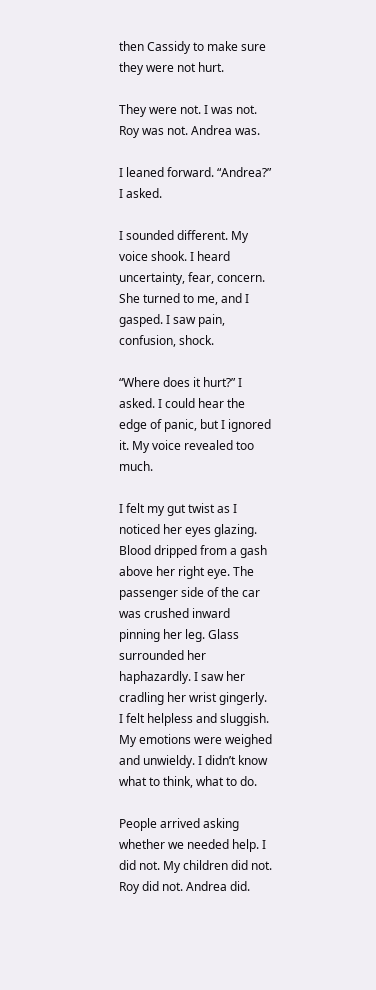then Cassidy to make sure they were not hurt.

They were not. I was not. Roy was not. Andrea was.

I leaned forward. “Andrea?” I asked.

I sounded different. My voice shook. I heard uncertainty, fear, concern. She turned to me, and I gasped. I saw pain, confusion, shock.

“Where does it hurt?” I asked. I could hear the edge of panic, but I ignored it. My voice revealed too much.

I felt my gut twist as I noticed her eyes glazing. Blood dripped from a gash above her right eye. The passenger side of the car was crushed inward pinning her leg. Glass surrounded her haphazardly. I saw her cradling her wrist gingerly.  I felt helpless and sluggish. My emotions were weighed and unwieldy. I didn’t know what to think, what to do.

People arrived asking whether we needed help. I did not. My children did not. Roy did not. Andrea did.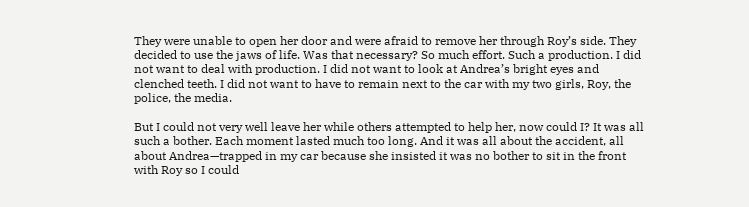They were unable to open her door and were afraid to remove her through Roy’s side. They decided to use the jaws of life. Was that necessary? So much effort. Such a production. I did not want to deal with production. I did not want to look at Andrea’s bright eyes and clenched teeth. I did not want to have to remain next to the car with my two girls, Roy, the police, the media.

But I could not very well leave her while others attempted to help her, now could I? It was all such a bother. Each moment lasted much too long. And it was all about the accident, all about Andrea—trapped in my car because she insisted it was no bother to sit in the front with Roy so I could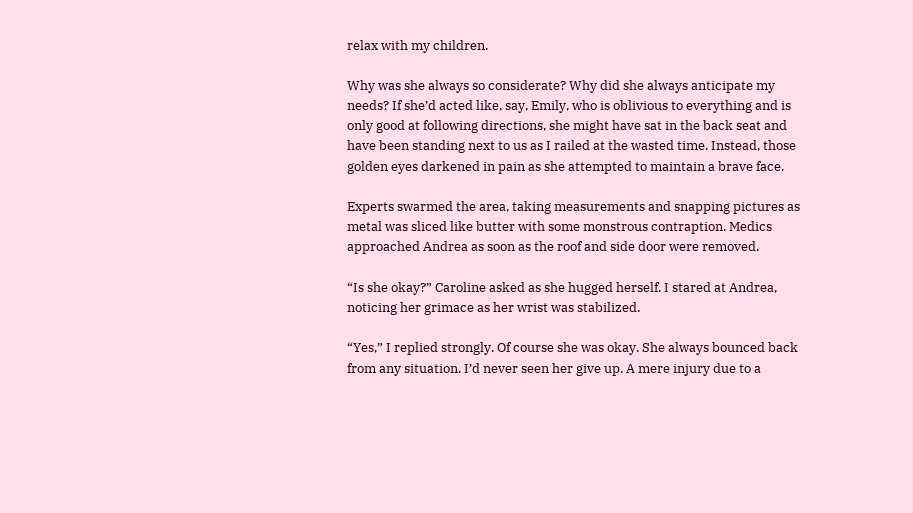relax with my children.

Why was she always so considerate? Why did she always anticipate my needs? If she’d acted like, say, Emily, who is oblivious to everything and is only good at following directions, she might have sat in the back seat and have been standing next to us as I railed at the wasted time. Instead, those golden eyes darkened in pain as she attempted to maintain a brave face.

Experts swarmed the area, taking measurements and snapping pictures as metal was sliced like butter with some monstrous contraption. Medics approached Andrea as soon as the roof and side door were removed.

“Is she okay?” Caroline asked as she hugged herself. I stared at Andrea, noticing her grimace as her wrist was stabilized.

“Yes,” I replied strongly. Of course she was okay. She always bounced back from any situation. I’d never seen her give up. A mere injury due to a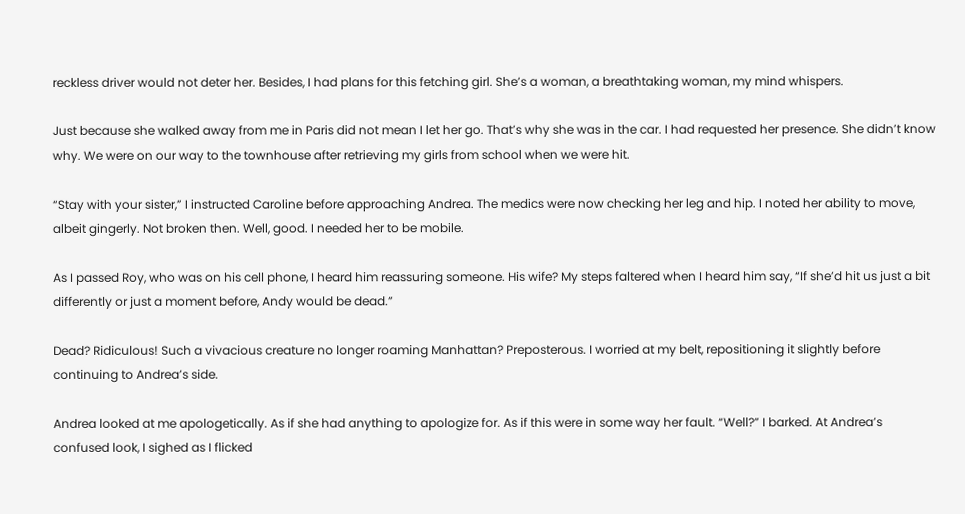reckless driver would not deter her. Besides, I had plans for this fetching girl. She’s a woman, a breathtaking woman, my mind whispers.

Just because she walked away from me in Paris did not mean I let her go. That’s why she was in the car. I had requested her presence. She didn’t know why. We were on our way to the townhouse after retrieving my girls from school when we were hit.

“Stay with your sister,” I instructed Caroline before approaching Andrea. The medics were now checking her leg and hip. I noted her ability to move, albeit gingerly. Not broken then. Well, good. I needed her to be mobile.

As I passed Roy, who was on his cell phone, I heard him reassuring someone. His wife? My steps faltered when I heard him say, “If she’d hit us just a bit differently or just a moment before, Andy would be dead.”

Dead? Ridiculous! Such a vivacious creature no longer roaming Manhattan? Preposterous. I worried at my belt, repositioning it slightly before continuing to Andrea’s side.

Andrea looked at me apologetically. As if she had anything to apologize for. As if this were in some way her fault. “Well?” I barked. At Andrea’s confused look, I sighed as I flicked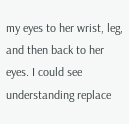my eyes to her wrist, leg, and then back to her eyes. I could see understanding replace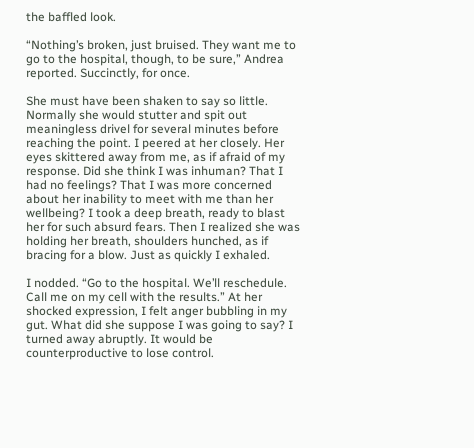the baffled look.

“Nothing’s broken, just bruised. They want me to go to the hospital, though, to be sure,” Andrea reported. Succinctly, for once.

She must have been shaken to say so little. Normally she would stutter and spit out meaningless drivel for several minutes before reaching the point. I peered at her closely. Her eyes skittered away from me, as if afraid of my response. Did she think I was inhuman? That I had no feelings? That I was more concerned about her inability to meet with me than her wellbeing? I took a deep breath, ready to blast her for such absurd fears. Then I realized she was holding her breath, shoulders hunched, as if bracing for a blow. Just as quickly I exhaled.

I nodded. “Go to the hospital. We’ll reschedule. Call me on my cell with the results.” At her shocked expression, I felt anger bubbling in my gut. What did she suppose I was going to say? I turned away abruptly. It would be counterproductive to lose control.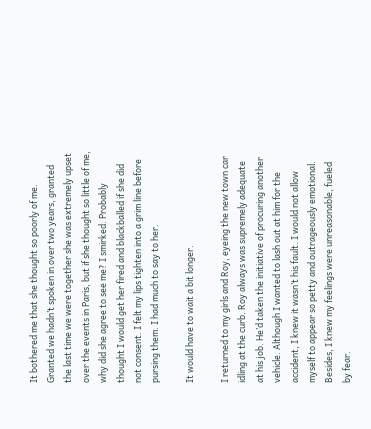It bothered me that she thought so poorly of me. Granted we hadn’t spoken in over two years, granted the last time we were together she was extremely upset over the events in Paris, but if she thought so little of me, why did she agree to see me? I smirked. Probably thought I would get her fired and blackballed if she did not consent. I felt my lips tighten into a grim line before pursing them. I had much to say to her.

It would have to wait a bit longer.

I returned to my girls and Roy, eyeing the new town car idling at the curb. Roy always was supremely adequate at his job. He’d taken the initiative of procuring another vehicle. Although I wanted to lash out at him for the accident, I knew it wasn’t his fault. I would not allow myself to appear so petty and outrageously emotional. Besides, I knew my feelings were unreasonable, fueled by fear.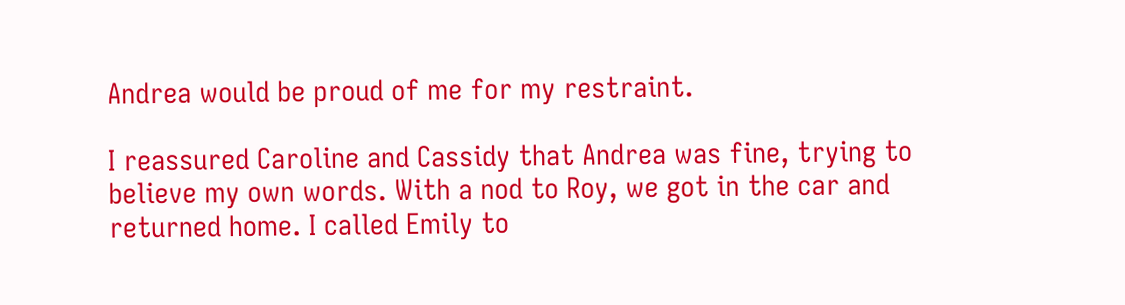Andrea would be proud of me for my restraint.

I reassured Caroline and Cassidy that Andrea was fine, trying to believe my own words. With a nod to Roy, we got in the car and returned home. I called Emily to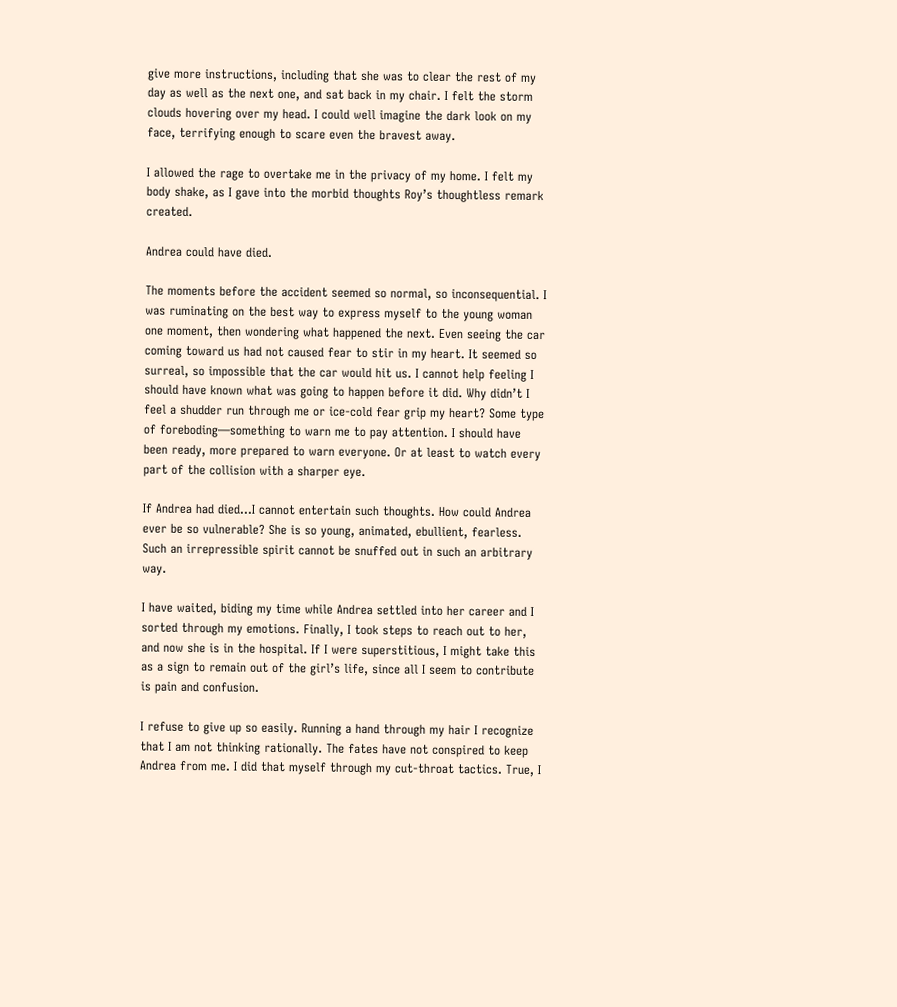give more instructions, including that she was to clear the rest of my day as well as the next one, and sat back in my chair. I felt the storm clouds hovering over my head. I could well imagine the dark look on my face, terrifying enough to scare even the bravest away.

I allowed the rage to overtake me in the privacy of my home. I felt my body shake, as I gave into the morbid thoughts Roy’s thoughtless remark created.

Andrea could have died.

The moments before the accident seemed so normal, so inconsequential. I was ruminating on the best way to express myself to the young woman one moment, then wondering what happened the next. Even seeing the car coming toward us had not caused fear to stir in my heart. It seemed so surreal, so impossible that the car would hit us. I cannot help feeling I should have known what was going to happen before it did. Why didn’t I feel a shudder run through me or ice-cold fear grip my heart? Some type of foreboding—something to warn me to pay attention. I should have been ready, more prepared to warn everyone. Or at least to watch every part of the collision with a sharper eye.

If Andrea had died…I cannot entertain such thoughts. How could Andrea ever be so vulnerable? She is so young, animated, ebullient, fearless. Such an irrepressible spirit cannot be snuffed out in such an arbitrary way.

I have waited, biding my time while Andrea settled into her career and I sorted through my emotions. Finally, I took steps to reach out to her, and now she is in the hospital. If I were superstitious, I might take this as a sign to remain out of the girl’s life, since all I seem to contribute is pain and confusion.

I refuse to give up so easily. Running a hand through my hair I recognize that I am not thinking rationally. The fates have not conspired to keep Andrea from me. I did that myself through my cut-throat tactics. True, I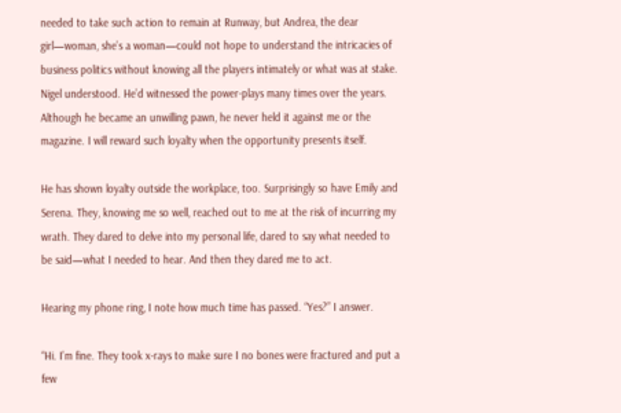needed to take such action to remain at Runway, but Andrea, the dear girl—woman, she’s a woman—could not hope to understand the intricacies of business politics without knowing all the players intimately or what was at stake. Nigel understood. He’d witnessed the power-plays many times over the years. Although he became an unwilling pawn, he never held it against me or the magazine. I will reward such loyalty when the opportunity presents itself.

He has shown loyalty outside the workplace, too. Surprisingly so have Emily and Serena. They, knowing me so well, reached out to me at the risk of incurring my wrath. They dared to delve into my personal life, dared to say what needed to be said—what I needed to hear. And then they dared me to act.

Hearing my phone ring, I note how much time has passed. “Yes?” I answer.

“Hi. I’m fine. They took x-rays to make sure I no bones were fractured and put a few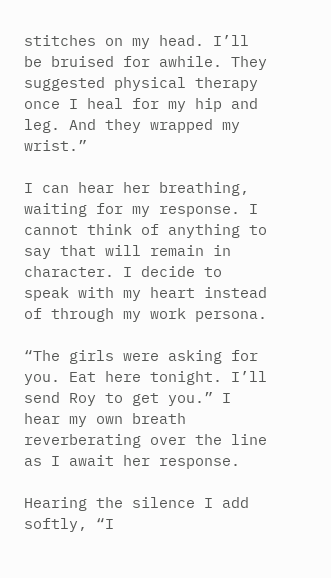stitches on my head. I’ll be bruised for awhile. They suggested physical therapy once I heal for my hip and leg. And they wrapped my wrist.”

I can hear her breathing, waiting for my response. I cannot think of anything to say that will remain in character. I decide to speak with my heart instead of through my work persona.

“The girls were asking for you. Eat here tonight. I’ll send Roy to get you.” I hear my own breath reverberating over the line as I await her response.

Hearing the silence I add softly, “I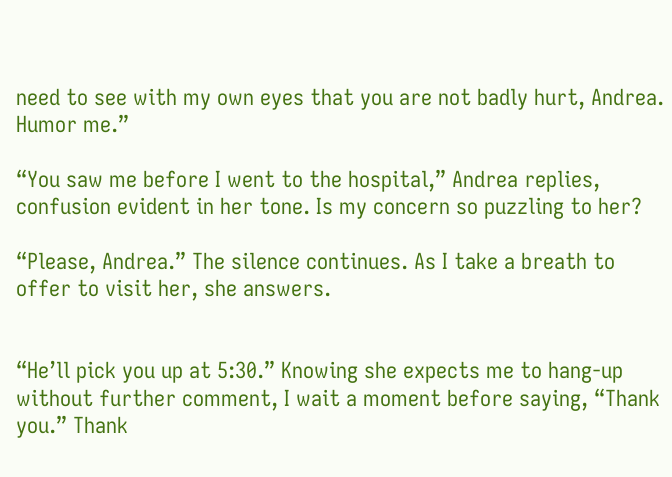need to see with my own eyes that you are not badly hurt, Andrea. Humor me.”

“You saw me before I went to the hospital,” Andrea replies, confusion evident in her tone. Is my concern so puzzling to her?

“Please, Andrea.” The silence continues. As I take a breath to offer to visit her, she answers.


“He’ll pick you up at 5:30.” Knowing she expects me to hang-up without further comment, I wait a moment before saying, “Thank you.” Thank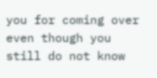you for coming over even though you still do not know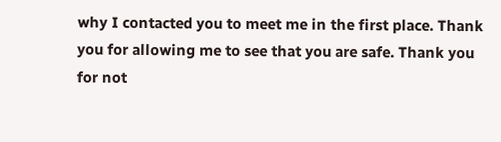why I contacted you to meet me in the first place. Thank you for allowing me to see that you are safe. Thank you for not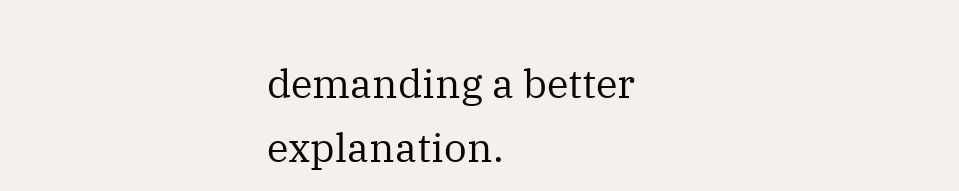demanding a better explanation.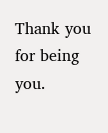Thank you for being you.